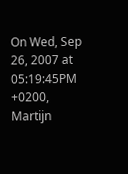On Wed, Sep 26, 2007 at 05:19:45PM +0200, Martijn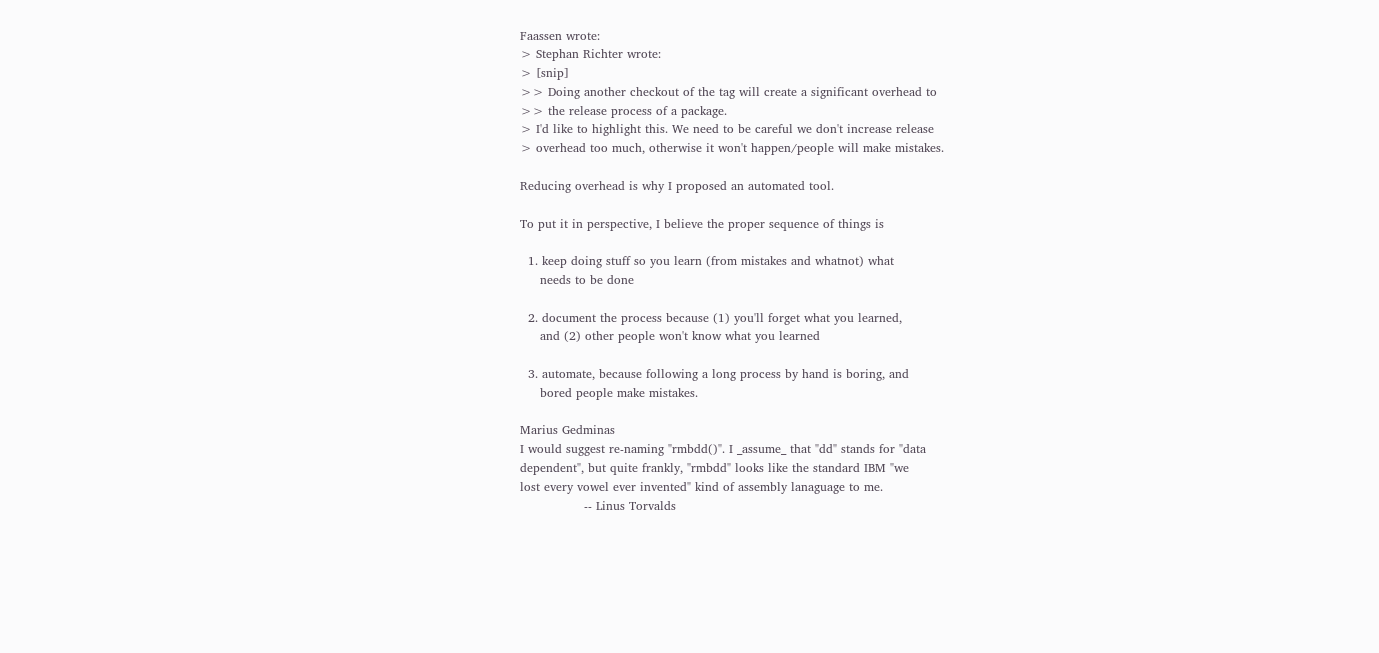Faassen wrote:
> Stephan Richter wrote:
> [snip]
>> Doing another checkout of the tag will create a significant overhead to
>> the release process of a package.
> I'd like to highlight this. We need to be careful we don't increase release
> overhead too much, otherwise it won't happen/people will make mistakes.

Reducing overhead is why I proposed an automated tool.

To put it in perspective, I believe the proper sequence of things is

  1. keep doing stuff so you learn (from mistakes and whatnot) what
     needs to be done

  2. document the process because (1) you'll forget what you learned,
     and (2) other people won't know what you learned

  3. automate, because following a long process by hand is boring, and
     bored people make mistakes.

Marius Gedminas
I would suggest re-naming "rmbdd()". I _assume_ that "dd" stands for "data
dependent", but quite frankly, "rmbdd" looks like the standard IBM "we
lost every vowel ever invented" kind of assembly lanaguage to me.
                -- Linus Torvalds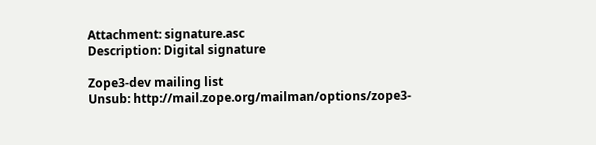Attachment: signature.asc
Description: Digital signature

Zope3-dev mailing list
Unsub: http://mail.zope.org/mailman/options/zope3-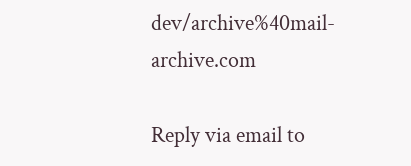dev/archive%40mail-archive.com

Reply via email to